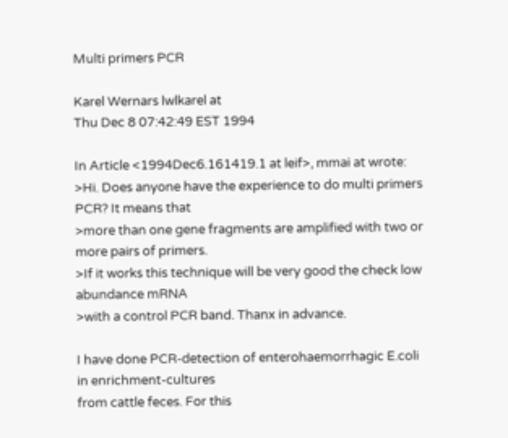Multi primers PCR

Karel Wernars lwlkarel at
Thu Dec 8 07:42:49 EST 1994

In Article <1994Dec6.161419.1 at leif>, mmai at wrote:
>Hi. Does anyone have the experience to do multi primers PCR? It means that
>more than one gene fragments are amplified with two or more pairs of primers.
>If it works this technique will be very good the check low abundance mRNA
>with a control PCR band. Thanx in advance.

I have done PCR-detection of enterohaemorrhagic E.coli in enrichment-cultures
from cattle feces. For this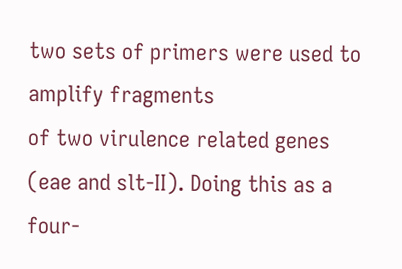two sets of primers were used to amplify fragments
of two virulence related genes (eae and slt-II). Doing this as a four-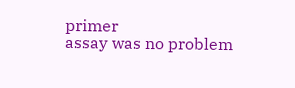primer
assay was no problem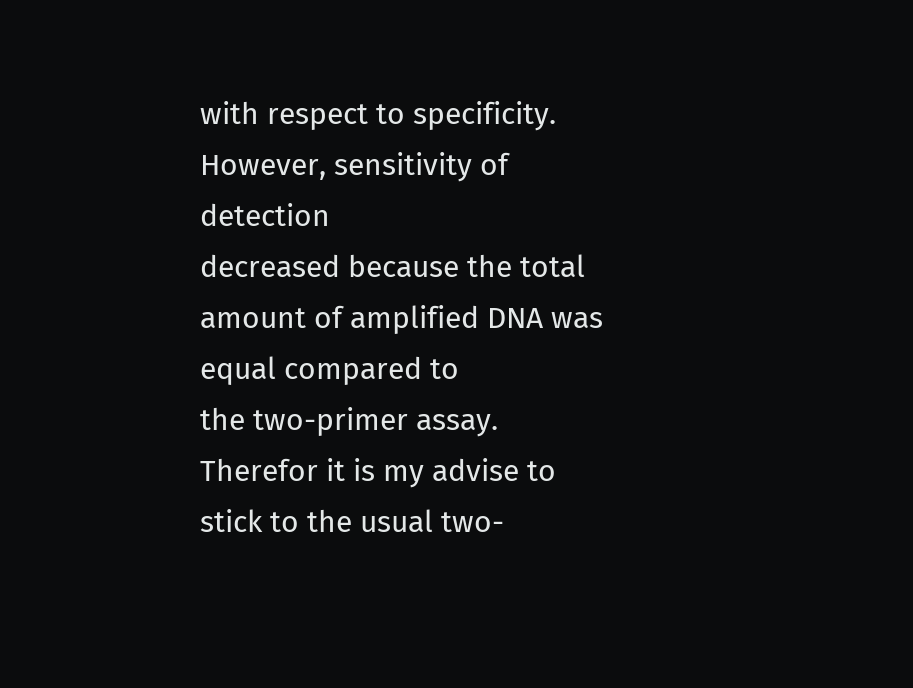with respect to specificity. However, sensitivity of detection
decreased because the total amount of amplified DNA was equal compared to
the two-primer assay. Therefor it is my advise to stick to the usual two-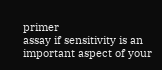primer
assay if sensitivity is an important aspect of your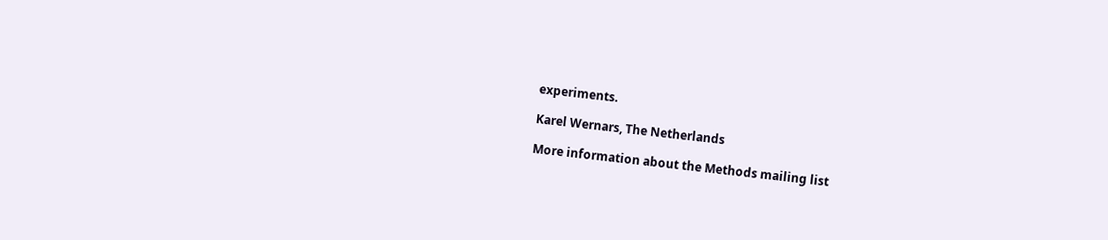experiments.

Karel Wernars, The Netherlands

More information about the Methods mailing list